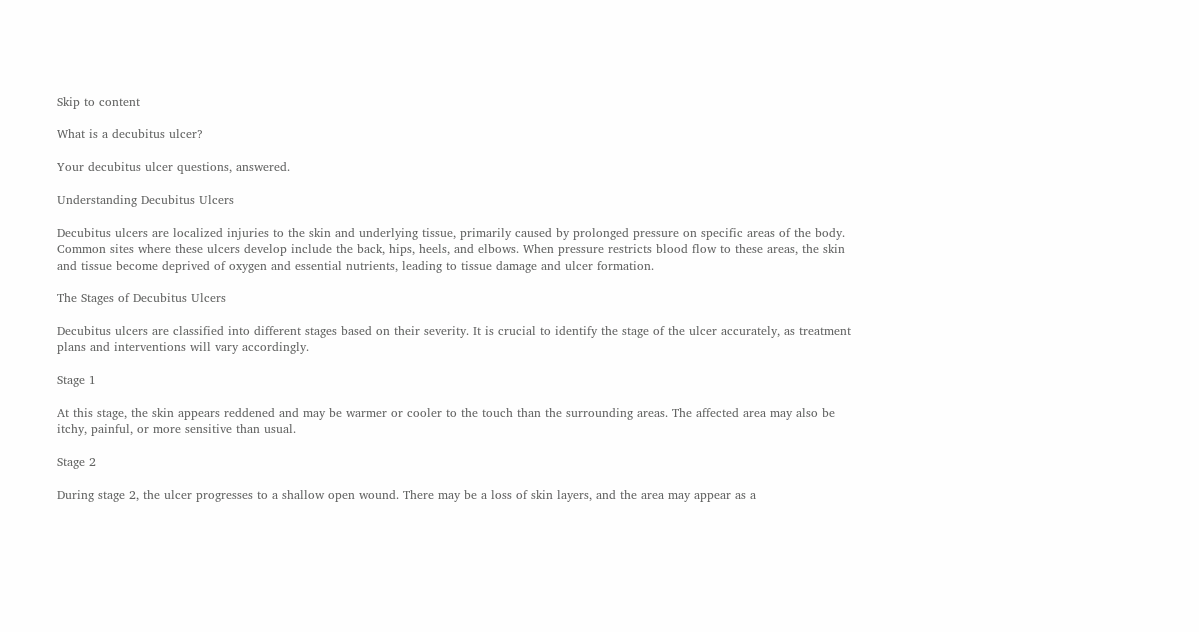Skip to content

What is a decubitus ulcer?

Your decubitus ulcer questions, answered.

Understanding Decubitus Ulcers

Decubitus ulcers are localized injuries to the skin and underlying tissue, primarily caused by prolonged pressure on specific areas of the body. Common sites where these ulcers develop include the back, hips, heels, and elbows. When pressure restricts blood flow to these areas, the skin and tissue become deprived of oxygen and essential nutrients, leading to tissue damage and ulcer formation.

The Stages of Decubitus Ulcers

Decubitus ulcers are classified into different stages based on their severity. It is crucial to identify the stage of the ulcer accurately, as treatment plans and interventions will vary accordingly.

Stage 1

At this stage, the skin appears reddened and may be warmer or cooler to the touch than the surrounding areas. The affected area may also be itchy, painful, or more sensitive than usual.

Stage 2

During stage 2, the ulcer progresses to a shallow open wound. There may be a loss of skin layers, and the area may appear as a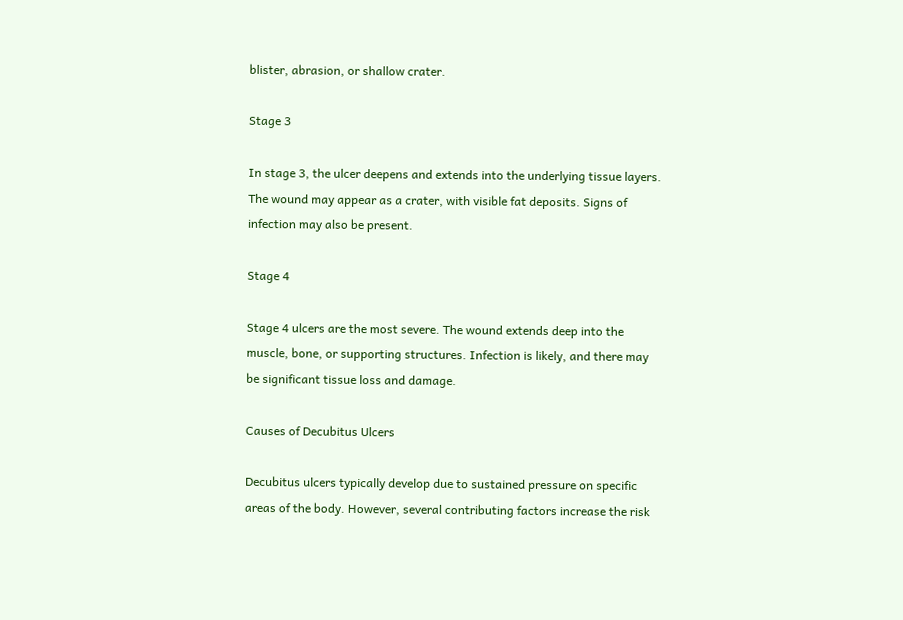blister, abrasion, or shallow crater.

Stage 3

In stage 3, the ulcer deepens and extends into the underlying tissue layers. The wound may appear as a crater, with visible fat deposits. Signs of infection may also be present.

Stage 4

Stage 4 ulcers are the most severe. The wound extends deep into the muscle, bone, or supporting structures. Infection is likely, and there may be significant tissue loss and damage.

Causes of Decubitus Ulcers

Decubitus ulcers typically develop due to sustained pressure on specific areas of the body. However, several contributing factors increase the risk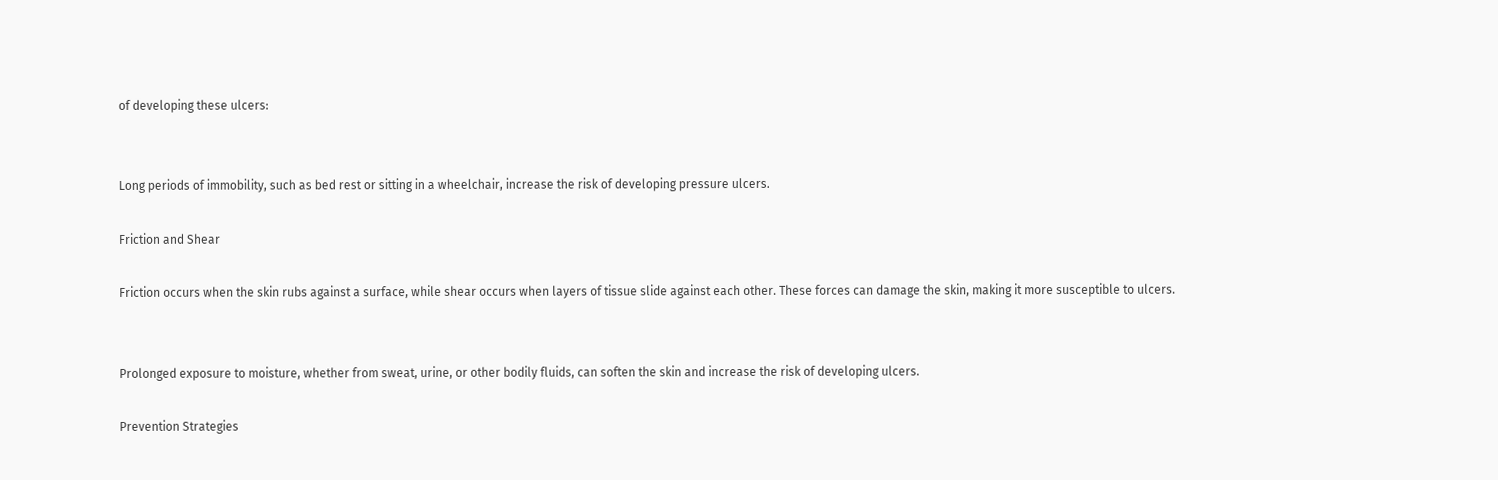of developing these ulcers:


Long periods of immobility, such as bed rest or sitting in a wheelchair, increase the risk of developing pressure ulcers.

Friction and Shear

Friction occurs when the skin rubs against a surface, while shear occurs when layers of tissue slide against each other. These forces can damage the skin, making it more susceptible to ulcers.


Prolonged exposure to moisture, whether from sweat, urine, or other bodily fluids, can soften the skin and increase the risk of developing ulcers.

Prevention Strategies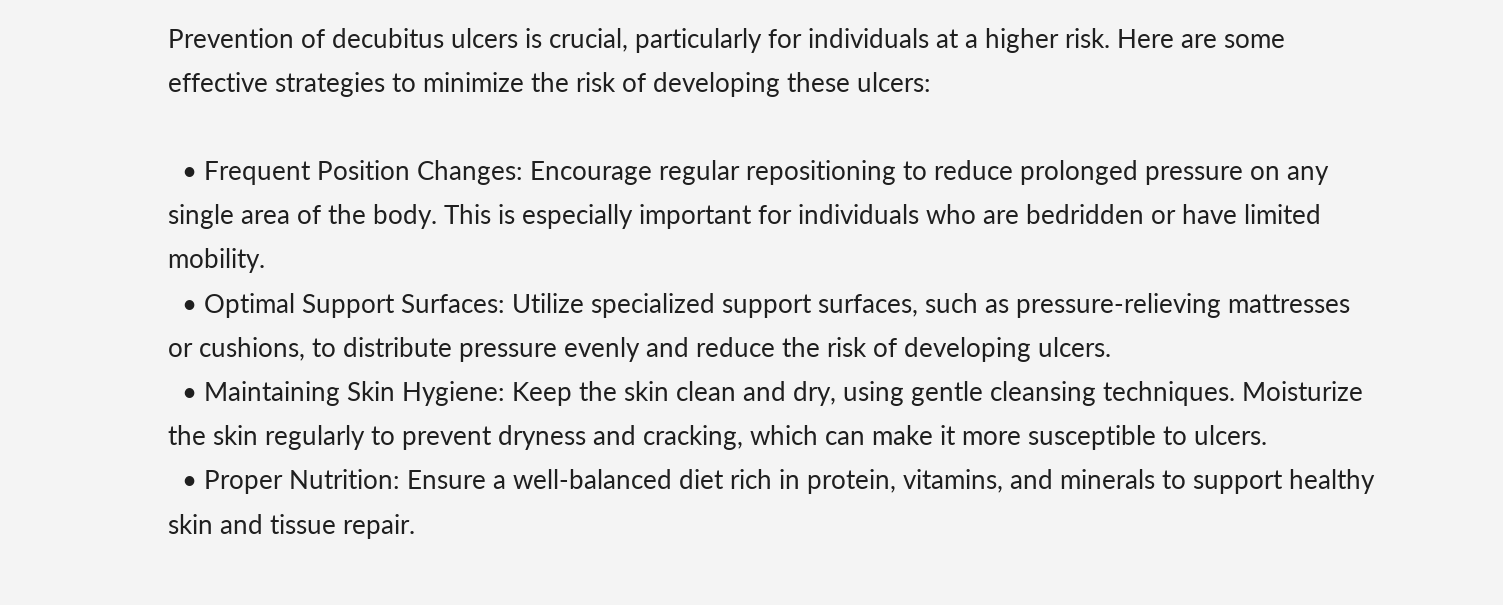Prevention of decubitus ulcers is crucial, particularly for individuals at a higher risk. Here are some effective strategies to minimize the risk of developing these ulcers:

  • Frequent Position Changes: Encourage regular repositioning to reduce prolonged pressure on any single area of the body. This is especially important for individuals who are bedridden or have limited mobility.
  • Optimal Support Surfaces: Utilize specialized support surfaces, such as pressure-relieving mattresses or cushions, to distribute pressure evenly and reduce the risk of developing ulcers.
  • Maintaining Skin Hygiene: Keep the skin clean and dry, using gentle cleansing techniques. Moisturize the skin regularly to prevent dryness and cracking, which can make it more susceptible to ulcers.
  • Proper Nutrition: Ensure a well-balanced diet rich in protein, vitamins, and minerals to support healthy skin and tissue repair.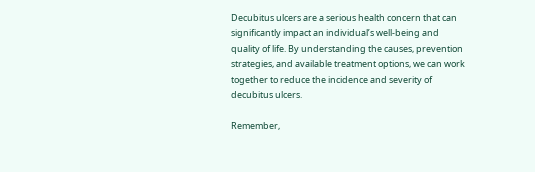Decubitus ulcers are a serious health concern that can significantly impact an individual’s well-being and quality of life. By understanding the causes, prevention strategies, and available treatment options, we can work together to reduce the incidence and severity of decubitus ulcers.

Remember,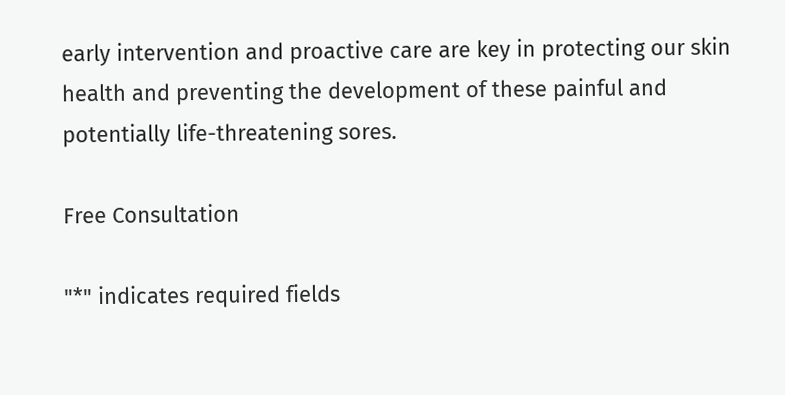early intervention and proactive care are key in protecting our skin health and preventing the development of these painful and potentially life-threatening sores.

Free Consultation

"*" indicates required fields